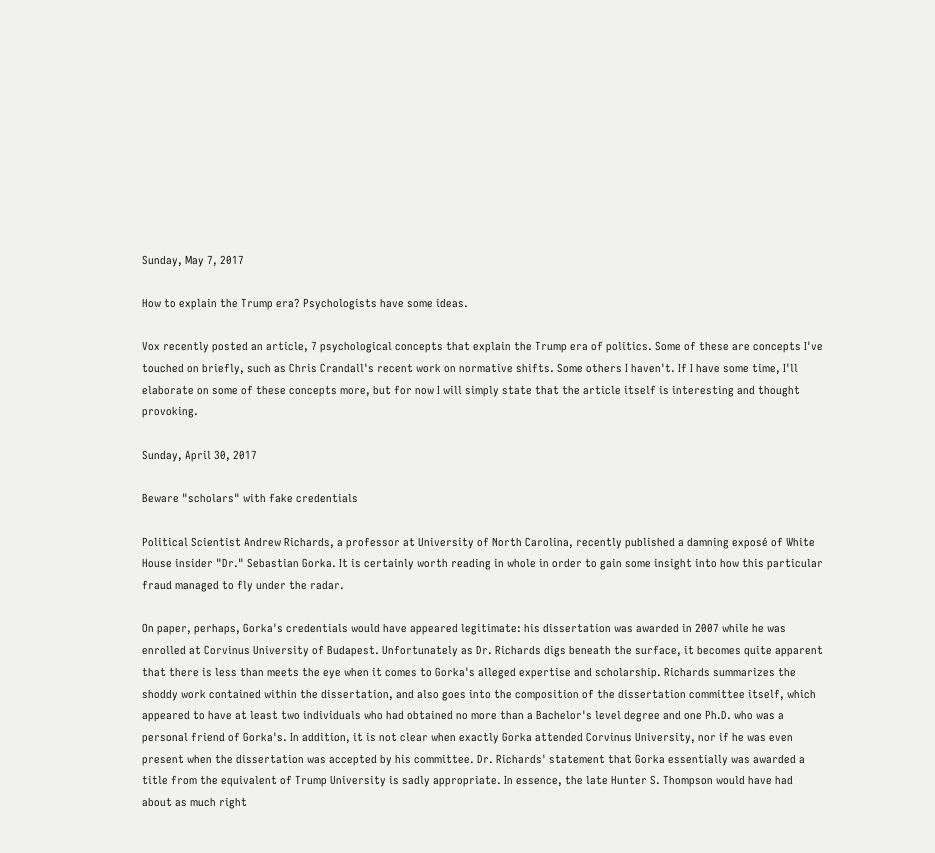Sunday, May 7, 2017

How to explain the Trump era? Psychologists have some ideas.

Vox recently posted an article, 7 psychological concepts that explain the Trump era of politics. Some of these are concepts I've touched on briefly, such as Chris Crandall's recent work on normative shifts. Some others I haven't. If I have some time, I'll elaborate on some of these concepts more, but for now I will simply state that the article itself is interesting and thought provoking.

Sunday, April 30, 2017

Beware "scholars" with fake credentials

Political Scientist Andrew Richards, a professor at University of North Carolina, recently published a damning exposé of White House insider "Dr." Sebastian Gorka. It is certainly worth reading in whole in order to gain some insight into how this particular fraud managed to fly under the radar.

On paper, perhaps, Gorka's credentials would have appeared legitimate: his dissertation was awarded in 2007 while he was enrolled at Corvinus University of Budapest. Unfortunately as Dr. Richards digs beneath the surface, it becomes quite apparent that there is less than meets the eye when it comes to Gorka's alleged expertise and scholarship. Richards summarizes the shoddy work contained within the dissertation, and also goes into the composition of the dissertation committee itself, which appeared to have at least two individuals who had obtained no more than a Bachelor's level degree and one Ph.D. who was a personal friend of Gorka's. In addition, it is not clear when exactly Gorka attended Corvinus University, nor if he was even present when the dissertation was accepted by his committee. Dr. Richards' statement that Gorka essentially was awarded a title from the equivalent of Trump University is sadly appropriate. In essence, the late Hunter S. Thompson would have had about as much right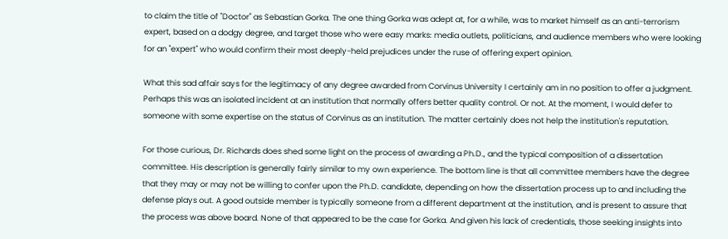to claim the title of "Doctor" as Sebastian Gorka. The one thing Gorka was adept at, for a while, was to market himself as an anti-terrorism expert, based on a dodgy degree, and target those who were easy marks: media outlets, politicians, and audience members who were looking for an "expert" who would confirm their most deeply-held prejudices under the ruse of offering expert opinion.

What this sad affair says for the legitimacy of any degree awarded from Corvinus University I certainly am in no position to offer a judgment. Perhaps this was an isolated incident at an institution that normally offers better quality control. Or not. At the moment, I would defer to someone with some expertise on the status of Corvinus as an institution. The matter certainly does not help the institution's reputation.

For those curious, Dr. Richards does shed some light on the process of awarding a Ph.D., and the typical composition of a dissertation committee. His description is generally fairly similar to my own experience. The bottom line is that all committee members have the degree that they may or may not be willing to confer upon the Ph.D. candidate, depending on how the dissertation process up to and including the defense plays out. A good outside member is typically someone from a different department at the institution, and is present to assure that the process was above board. None of that appeared to be the case for Gorka. And given his lack of credentials, those seeking insights into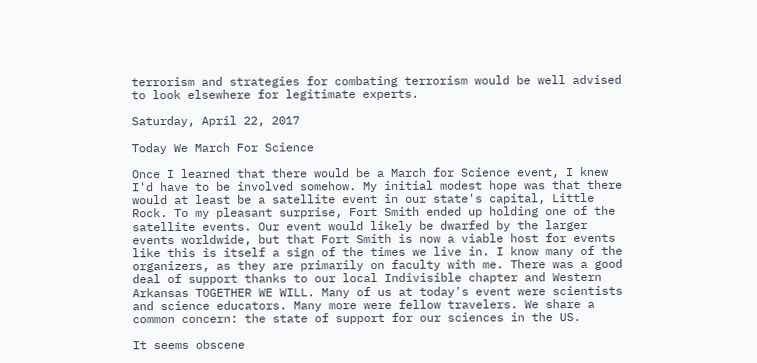terrorism and strategies for combating terrorism would be well advised to look elsewhere for legitimate experts.

Saturday, April 22, 2017

Today We March For Science

Once I learned that there would be a March for Science event, I knew I'd have to be involved somehow. My initial modest hope was that there would at least be a satellite event in our state's capital, Little Rock. To my pleasant surprise, Fort Smith ended up holding one of the satellite events. Our event would likely be dwarfed by the larger events worldwide, but that Fort Smith is now a viable host for events like this is itself a sign of the times we live in. I know many of the organizers, as they are primarily on faculty with me. There was a good deal of support thanks to our local Indivisible chapter and Western Arkansas TOGETHER WE WILL. Many of us at today's event were scientists and science educators. Many more were fellow travelers. We share a common concern: the state of support for our sciences in the US.

It seems obscene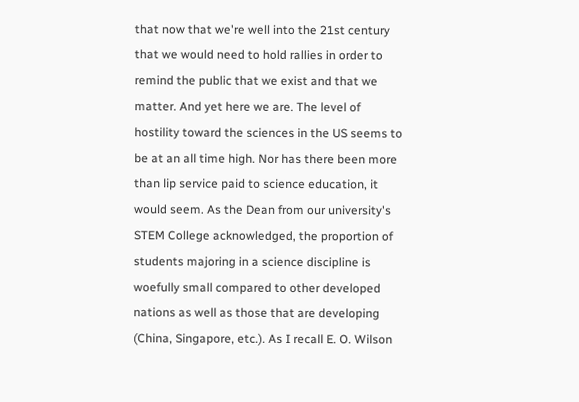that now that we're well into the 21st century that we would need to hold rallies in order to remind the public that we exist and that we matter. And yet here we are. The level of hostility toward the sciences in the US seems to be at an all time high. Nor has there been more than lip service paid to science education, it would seem. As the Dean from our university's STEM College acknowledged, the proportion of students majoring in a science discipline is woefully small compared to other developed nations as well as those that are developing (China, Singapore, etc.). As I recall E. O. Wilson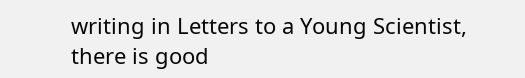writing in Letters to a Young Scientist, there is good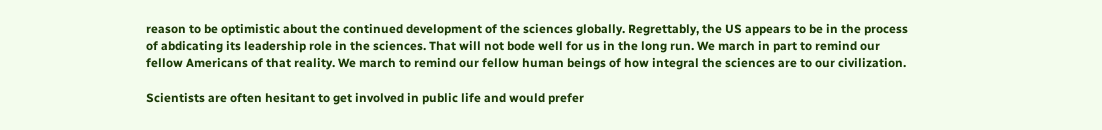reason to be optimistic about the continued development of the sciences globally. Regrettably, the US appears to be in the process of abdicating its leadership role in the sciences. That will not bode well for us in the long run. We march in part to remind our fellow Americans of that reality. We march to remind our fellow human beings of how integral the sciences are to our civilization.

Scientists are often hesitant to get involved in public life and would prefer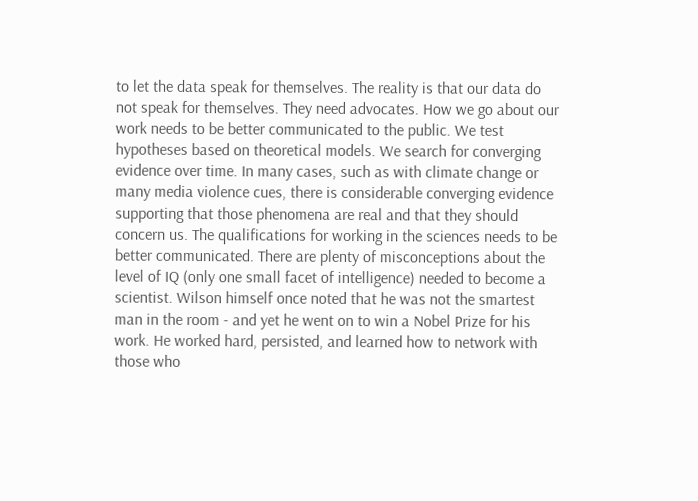to let the data speak for themselves. The reality is that our data do not speak for themselves. They need advocates. How we go about our work needs to be better communicated to the public. We test hypotheses based on theoretical models. We search for converging evidence over time. In many cases, such as with climate change or many media violence cues, there is considerable converging evidence supporting that those phenomena are real and that they should concern us. The qualifications for working in the sciences needs to be better communicated. There are plenty of misconceptions about the level of IQ (only one small facet of intelligence) needed to become a scientist. Wilson himself once noted that he was not the smartest man in the room - and yet he went on to win a Nobel Prize for his work. He worked hard, persisted, and learned how to network with those who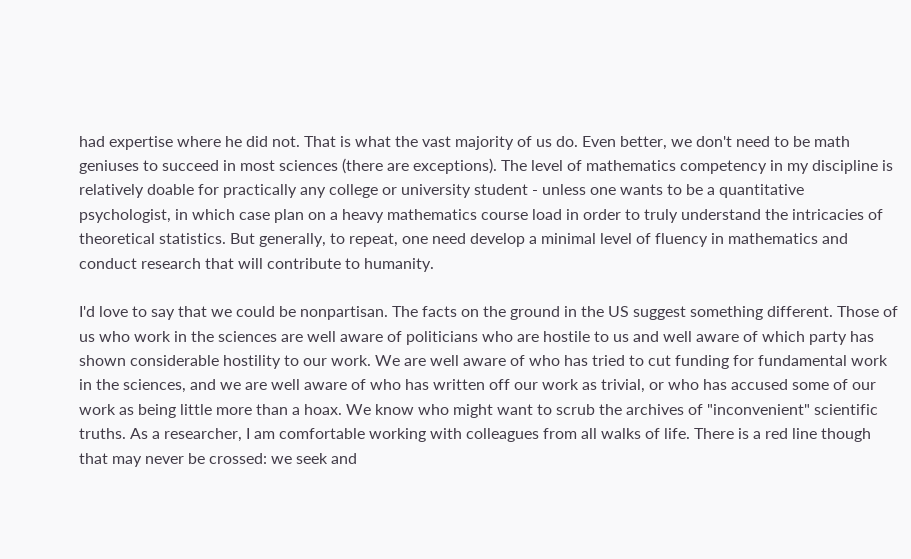had expertise where he did not. That is what the vast majority of us do. Even better, we don't need to be math geniuses to succeed in most sciences (there are exceptions). The level of mathematics competency in my discipline is relatively doable for practically any college or university student - unless one wants to be a quantitative psychologist, in which case plan on a heavy mathematics course load in order to truly understand the intricacies of theoretical statistics. But generally, to repeat, one need develop a minimal level of fluency in mathematics and conduct research that will contribute to humanity.

I'd love to say that we could be nonpartisan. The facts on the ground in the US suggest something different. Those of us who work in the sciences are well aware of politicians who are hostile to us and well aware of which party has shown considerable hostility to our work. We are well aware of who has tried to cut funding for fundamental work in the sciences, and we are well aware of who has written off our work as trivial, or who has accused some of our work as being little more than a hoax. We know who might want to scrub the archives of "inconvenient" scientific truths. As a researcher, I am comfortable working with colleagues from all walks of life. There is a red line though that may never be crossed: we seek and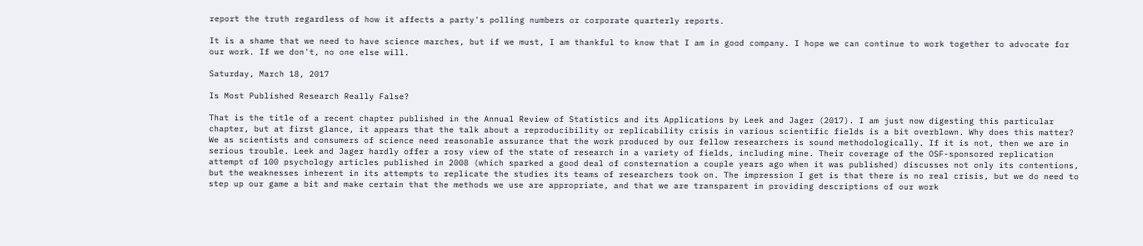report the truth regardless of how it affects a party's polling numbers or corporate quarterly reports.

It is a shame that we need to have science marches, but if we must, I am thankful to know that I am in good company. I hope we can continue to work together to advocate for our work. If we don't, no one else will.

Saturday, March 18, 2017

Is Most Published Research Really False?

That is the title of a recent chapter published in the Annual Review of Statistics and its Applications by Leek and Jager (2017). I am just now digesting this particular chapter, but at first glance, it appears that the talk about a reproducibility or replicability crisis in various scientific fields is a bit overblown. Why does this matter? We as scientists and consumers of science need reasonable assurance that the work produced by our fellow researchers is sound methodologically. If it is not, then we are in serious trouble. Leek and Jager hardly offer a rosy view of the state of research in a variety of fields, including mine. Their coverage of the OSF-sponsored replication attempt of 100 psychology articles published in 2008 (which sparked a good deal of consternation a couple years ago when it was published) discusses not only its contentions, but the weaknesses inherent in its attempts to replicate the studies its teams of researchers took on. The impression I get is that there is no real crisis, but we do need to step up our game a bit and make certain that the methods we use are appropriate, and that we are transparent in providing descriptions of our work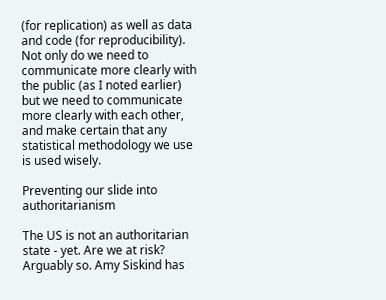(for replication) as well as data and code (for reproducibility). Not only do we need to communicate more clearly with the public (as I noted earlier) but we need to communicate more clearly with each other, and make certain that any statistical methodology we use is used wisely.

Preventing our slide into authoritarianism

The US is not an authoritarian state - yet. Are we at risk? Arguably so. Amy Siskind has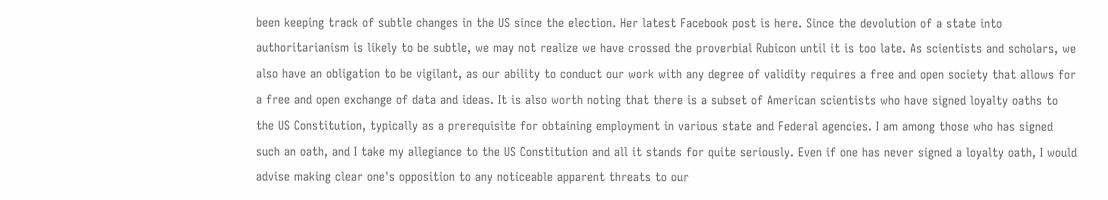been keeping track of subtle changes in the US since the election. Her latest Facebook post is here. Since the devolution of a state into authoritarianism is likely to be subtle, we may not realize we have crossed the proverbial Rubicon until it is too late. As scientists and scholars, we also have an obligation to be vigilant, as our ability to conduct our work with any degree of validity requires a free and open society that allows for a free and open exchange of data and ideas. It is also worth noting that there is a subset of American scientists who have signed loyalty oaths to the US Constitution, typically as a prerequisite for obtaining employment in various state and Federal agencies. I am among those who has signed such an oath, and I take my allegiance to the US Constitution and all it stands for quite seriously. Even if one has never signed a loyalty oath, I would advise making clear one's opposition to any noticeable apparent threats to our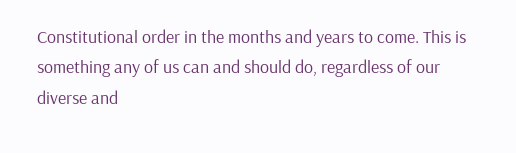Constitutional order in the months and years to come. This is something any of us can and should do, regardless of our diverse and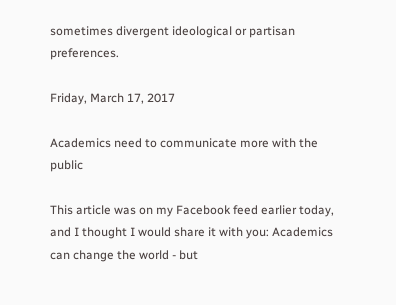sometimes divergent ideological or partisan preferences.

Friday, March 17, 2017

Academics need to communicate more with the public

This article was on my Facebook feed earlier today, and I thought I would share it with you: Academics can change the world - but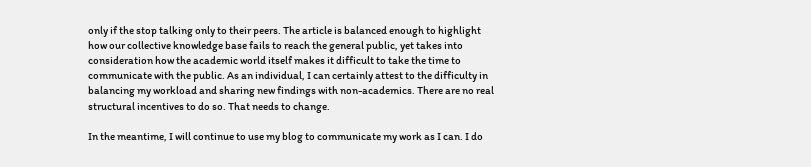only if the stop talking only to their peers. The article is balanced enough to highlight how our collective knowledge base fails to reach the general public, yet takes into consideration how the academic world itself makes it difficult to take the time to communicate with the public. As an individual, I can certainly attest to the difficulty in balancing my workload and sharing new findings with non-academics. There are no real structural incentives to do so. That needs to change.

In the meantime, I will continue to use my blog to communicate my work as I can. I do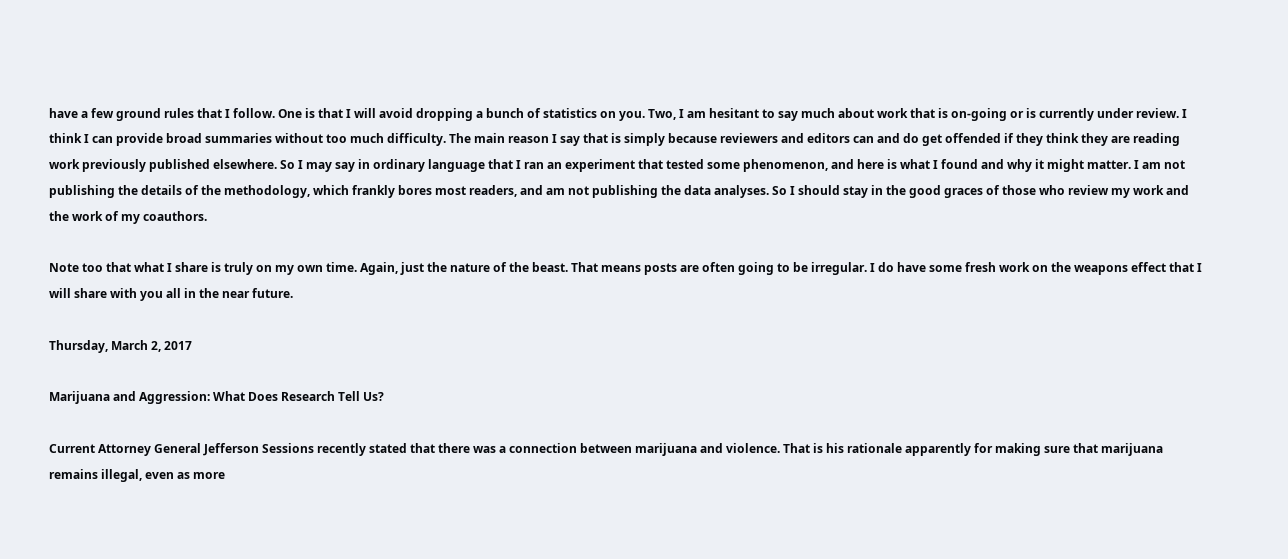have a few ground rules that I follow. One is that I will avoid dropping a bunch of statistics on you. Two, I am hesitant to say much about work that is on-going or is currently under review. I think I can provide broad summaries without too much difficulty. The main reason I say that is simply because reviewers and editors can and do get offended if they think they are reading work previously published elsewhere. So I may say in ordinary language that I ran an experiment that tested some phenomenon, and here is what I found and why it might matter. I am not publishing the details of the methodology, which frankly bores most readers, and am not publishing the data analyses. So I should stay in the good graces of those who review my work and the work of my coauthors.

Note too that what I share is truly on my own time. Again, just the nature of the beast. That means posts are often going to be irregular. I do have some fresh work on the weapons effect that I will share with you all in the near future.

Thursday, March 2, 2017

Marijuana and Aggression: What Does Research Tell Us?

Current Attorney General Jefferson Sessions recently stated that there was a connection between marijuana and violence. That is his rationale apparently for making sure that marijuana remains illegal, even as more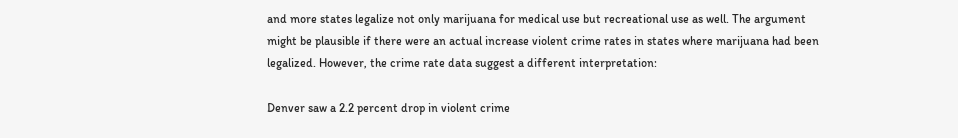and more states legalize not only marijuana for medical use but recreational use as well. The argument might be plausible if there were an actual increase violent crime rates in states where marijuana had been legalized. However, the crime rate data suggest a different interpretation:

Denver saw a 2.2 percent drop in violent crime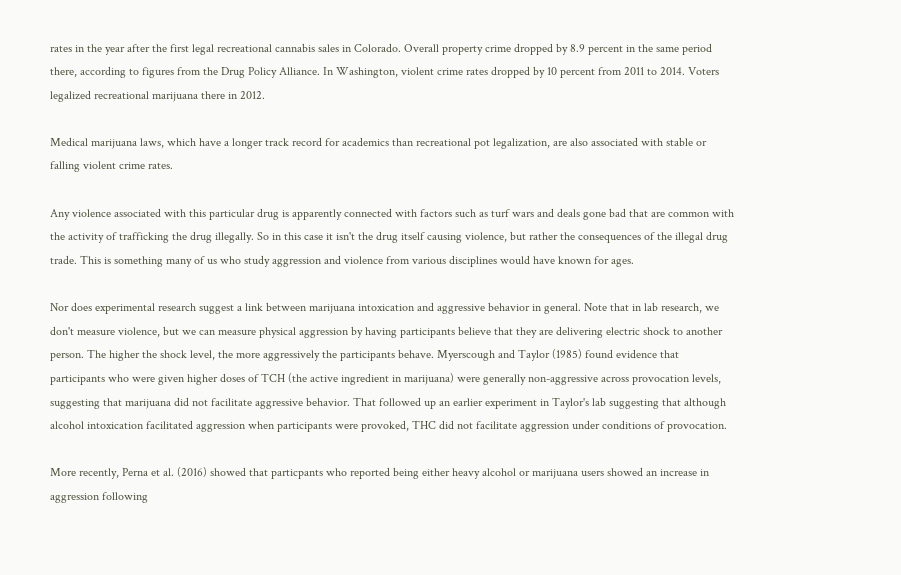rates in the year after the first legal recreational cannabis sales in Colorado. Overall property crime dropped by 8.9 percent in the same period there, according to figures from the Drug Policy Alliance. In Washington, violent crime rates dropped by 10 percent from 2011 to 2014. Voters legalized recreational marijuana there in 2012.

Medical marijuana laws, which have a longer track record for academics than recreational pot legalization, are also associated with stable or falling violent crime rates.

Any violence associated with this particular drug is apparently connected with factors such as turf wars and deals gone bad that are common with the activity of trafficking the drug illegally. So in this case it isn't the drug itself causing violence, but rather the consequences of the illegal drug trade. This is something many of us who study aggression and violence from various disciplines would have known for ages.

Nor does experimental research suggest a link between marijuana intoxication and aggressive behavior in general. Note that in lab research, we don't measure violence, but we can measure physical aggression by having participants believe that they are delivering electric shock to another person. The higher the shock level, the more aggressively the participants behave. Myerscough and Taylor (1985) found evidence that participants who were given higher doses of TCH (the active ingredient in marijuana) were generally non-aggressive across provocation levels, suggesting that marijuana did not facilitate aggressive behavior. That followed up an earlier experiment in Taylor's lab suggesting that although alcohol intoxication facilitated aggression when participants were provoked, THC did not facilitate aggression under conditions of provocation.

More recently, Perna et al. (2016) showed that particpants who reported being either heavy alcohol or marijuana users showed an increase in aggression following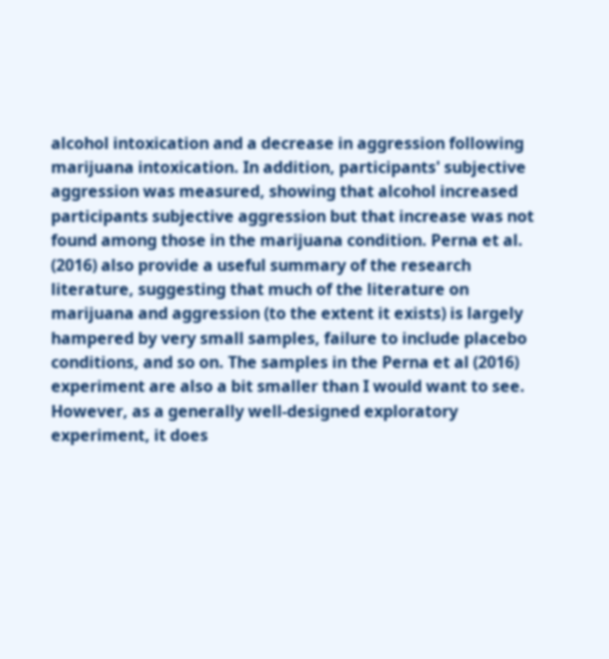alcohol intoxication and a decrease in aggression following marijuana intoxication. In addition, participants' subjective aggression was measured, showing that alcohol increased participants subjective aggression but that increase was not found among those in the marijuana condition. Perna et al. (2016) also provide a useful summary of the research literature, suggesting that much of the literature on marijuana and aggression (to the extent it exists) is largely hampered by very small samples, failure to include placebo conditions, and so on. The samples in the Perna et al (2016) experiment are also a bit smaller than I would want to see. However, as a generally well-designed exploratory experiment, it does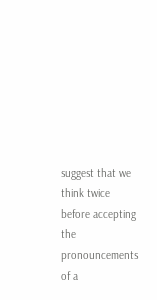suggest that we think twice before accepting the pronouncements of a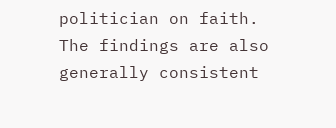politician on faith. The findings are also generally consistent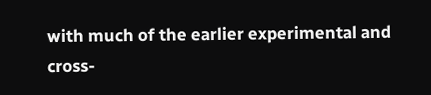with much of the earlier experimental and cross-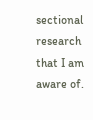sectional research that I am aware of.